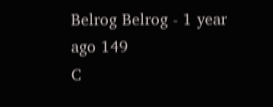Belrog Belrog - 1 year ago 149
C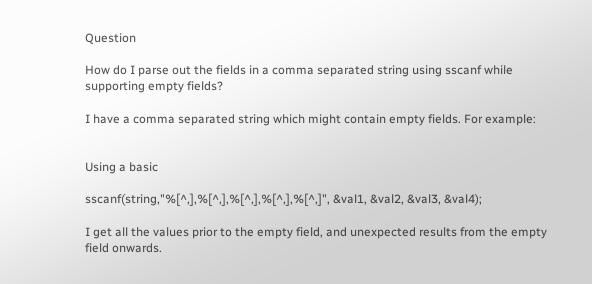Question

How do I parse out the fields in a comma separated string using sscanf while supporting empty fields?

I have a comma separated string which might contain empty fields. For example:


Using a basic

sscanf(string,"%[^,],%[^,],%[^,],%[^,],%[^,]", &val1, &val2, &val3, &val4);

I get all the values prior to the empty field, and unexpected results from the empty field onwards.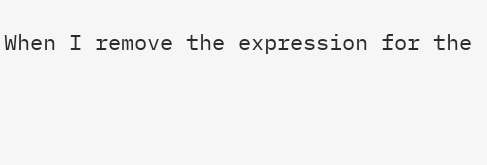When I remove the expression for the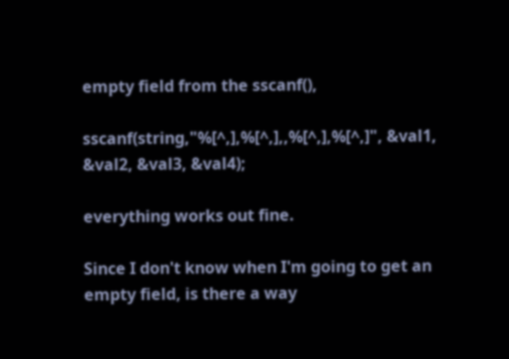empty field from the sscanf(),

sscanf(string,"%[^,],%[^,],,%[^,],%[^,]", &val1, &val2, &val3, &val4);

everything works out fine.

Since I don't know when I'm going to get an empty field, is there a way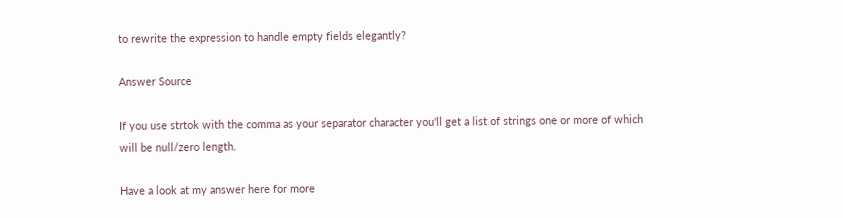to rewrite the expression to handle empty fields elegantly?

Answer Source

If you use strtok with the comma as your separator character you'll get a list of strings one or more of which will be null/zero length.

Have a look at my answer here for more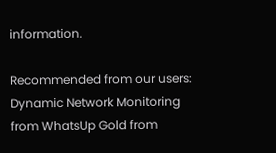information.

Recommended from our users: Dynamic Network Monitoring from WhatsUp Gold from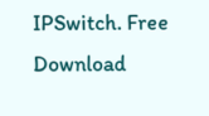IPSwitch. Free Download